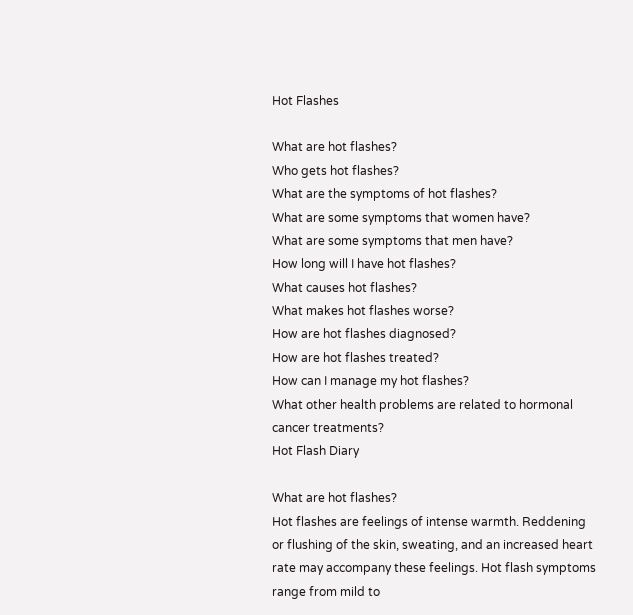Hot Flashes

What are hot flashes?
Who gets hot flashes?
What are the symptoms of hot flashes?
What are some symptoms that women have?
What are some symptoms that men have?
How long will I have hot flashes?
What causes hot flashes?
What makes hot flashes worse?
How are hot flashes diagnosed?
How are hot flashes treated?
How can I manage my hot flashes?
What other health problems are related to hormonal cancer treatments?
Hot Flash Diary

What are hot flashes?
Hot flashes are feelings of intense warmth. Reddening or flushing of the skin, sweating, and an increased heart rate may accompany these feelings. Hot flash symptoms range from mild to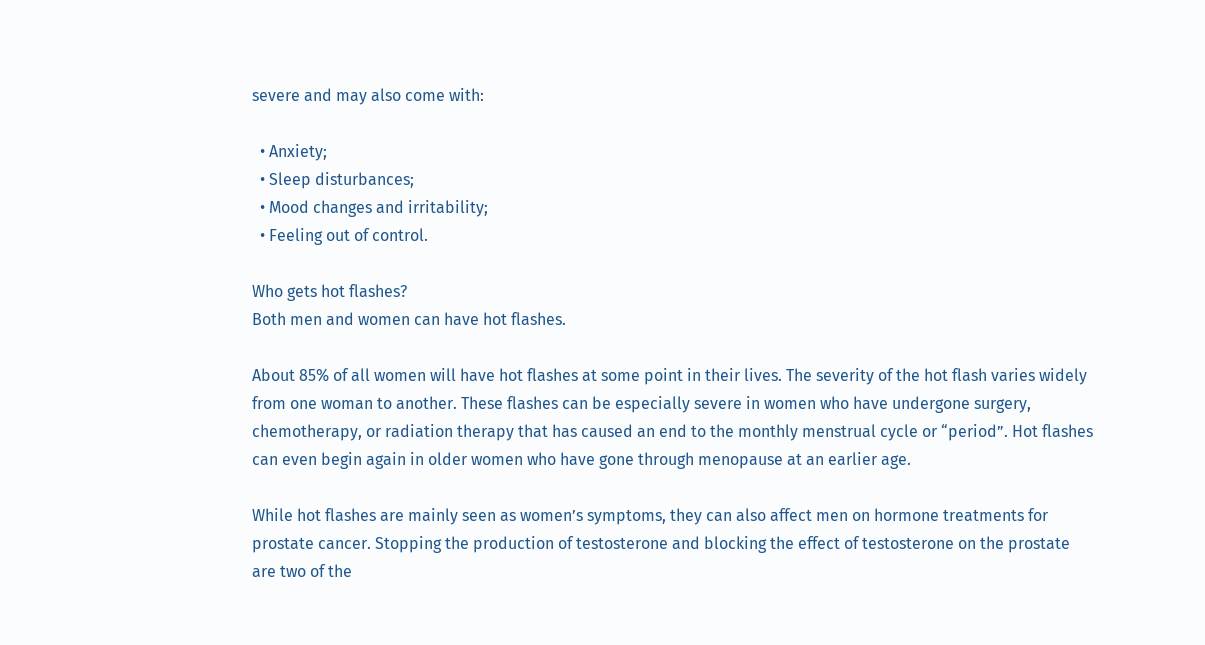severe and may also come with:

  • Anxiety;
  • Sleep disturbances;
  • Mood changes and irritability;
  • Feeling out of control.

Who gets hot flashes?
Both men and women can have hot flashes.

About 85% of all women will have hot flashes at some point in their lives. The severity of the hot flash varies widely from one woman to another. These flashes can be especially severe in women who have undergone surgery, chemotherapy, or radiation therapy that has caused an end to the monthly menstrual cycle or “period”. Hot flashes can even begin again in older women who have gone through menopause at an earlier age.

While hot flashes are mainly seen as women’s symptoms, they can also affect men on hormone treatments for prostate cancer. Stopping the production of testosterone and blocking the effect of testosterone on the prostate are two of the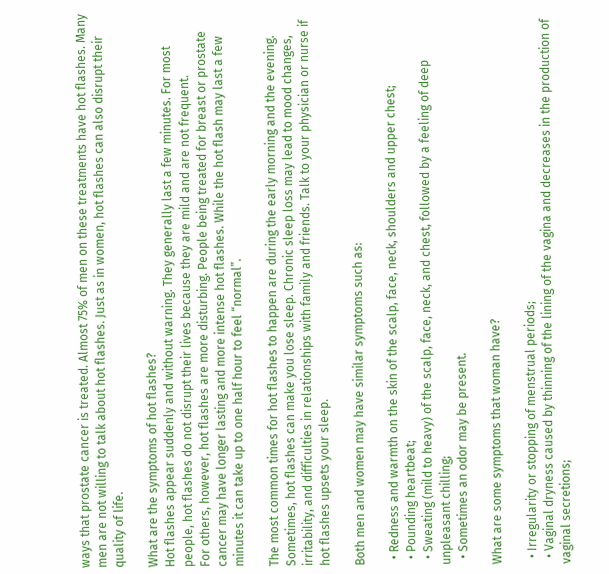ways that prostate cancer is treated. Almost 75% of men on these treatments have hot flashes. Many men are not willing to talk about hot flashes. Just as in women, hot flashes can also disrupt their quality of life.

What are the symptoms of hot flashes?
Hot flashes appear suddenly and without warning. They generally last a few minutes. For most people, hot flashes do not disrupt their lives because they are mild and are not frequent.
For others, however, hot flashes are more disturbing. People being treated for breast or prostate cancer may have longer lasting and more intense hot flashes. While the hot flash may last a few minutes it can take up to one half hour to feel “normal”.

The most common times for hot flashes to happen are during the early morning and the evening. Sometimes, hot flashes can make you lose sleep. Chronic sleep loss may lead to mood changes, irritability, and difficulties in relationships with family and friends. Talk to your physician or nurse if hot flashes upsets your sleep.

Both men and women may have similar symptoms such as:

  • Redness and warmth on the skin of the scalp, face, neck, shoulders and upper chest;
  • Pounding heartbeat;
  • Sweating (mild to heavy) of the scalp, face, neck, and chest, followed by a feeling of deep unpleasant chilling;
  • Sometimes an odor may be present.

What are some symptoms that woman have?

  • Irregularity or stopping of menstrual periods;
  • Vaginal dryness caused by thinning of the lining of the vagina and decreases in the production of vaginal secretions;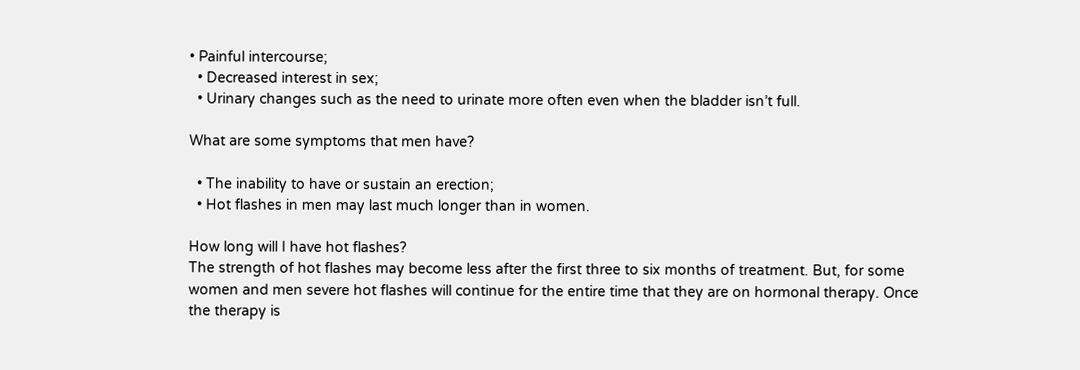• Painful intercourse;
  • Decreased interest in sex;
  • Urinary changes such as the need to urinate more often even when the bladder isn’t full.

What are some symptoms that men have?

  • The inability to have or sustain an erection;
  • Hot flashes in men may last much longer than in women.

How long will I have hot flashes?
The strength of hot flashes may become less after the first three to six months of treatment. But, for some women and men severe hot flashes will continue for the entire time that they are on hormonal therapy. Once the therapy is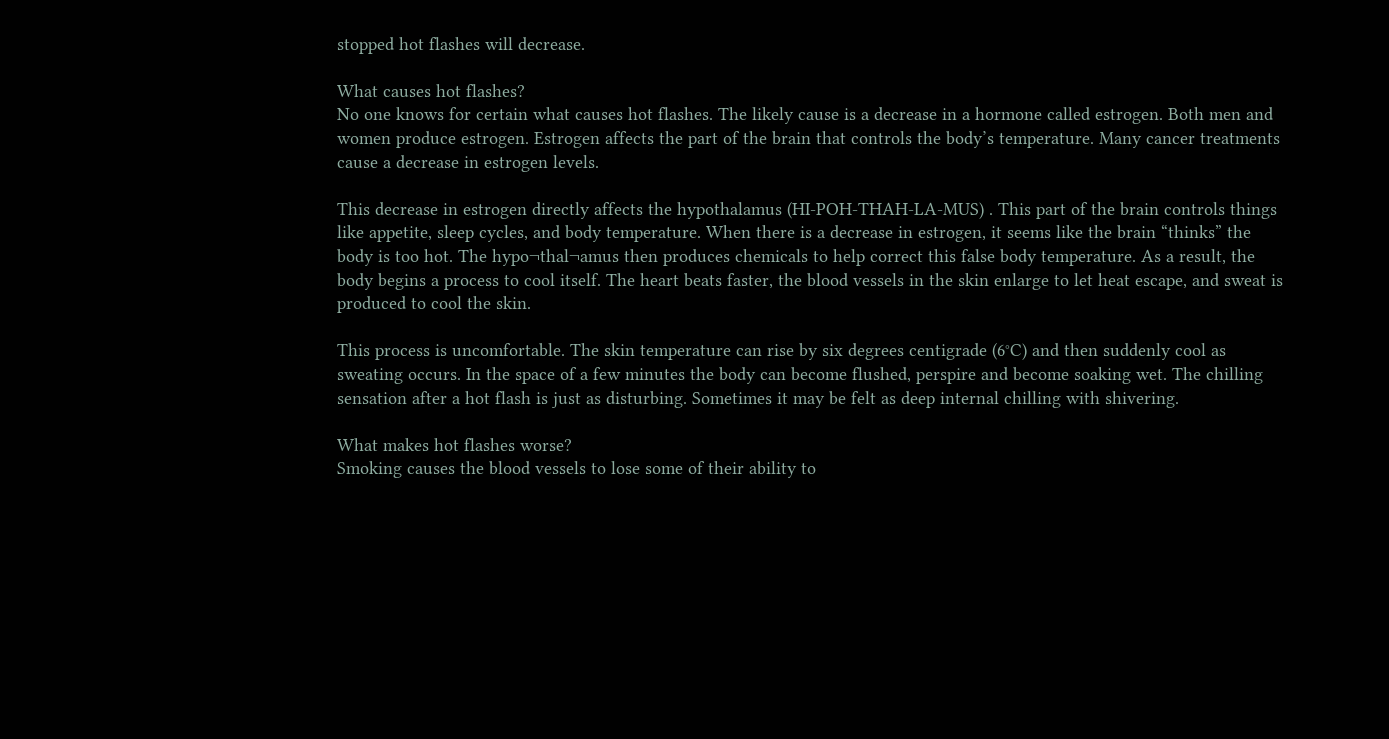stopped hot flashes will decrease.

What causes hot flashes?
No one knows for certain what causes hot flashes. The likely cause is a decrease in a hormone called estrogen. Both men and women produce estrogen. Estrogen affects the part of the brain that controls the body’s temperature. Many cancer treatments cause a decrease in estrogen levels.

This decrease in estrogen directly affects the hypothalamus (HI-POH-THAH-LA-MUS) . This part of the brain controls things like appetite, sleep cycles, and body temperature. When there is a decrease in estrogen, it seems like the brain “thinks” the body is too hot. The hypo¬thal¬amus then produces chemicals to help correct this false body temperature. As a result, the body begins a process to cool itself. The heart beats faster, the blood vessels in the skin enlarge to let heat escape, and sweat is produced to cool the skin.

This process is uncomfortable. The skin temperature can rise by six degrees centigrade (6°C) and then suddenly cool as sweating occurs. In the space of a few minutes the body can become flushed, perspire and become soaking wet. The chilling sensation after a hot flash is just as disturbing. Sometimes it may be felt as deep internal chilling with shivering.

What makes hot flashes worse?
Smoking causes the blood vessels to lose some of their ability to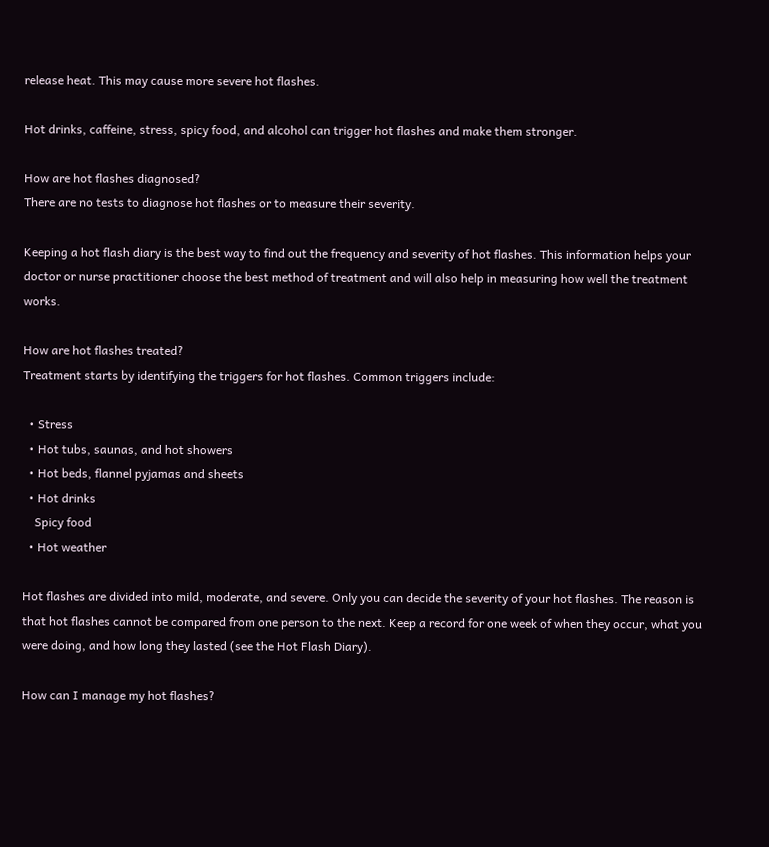release heat. This may cause more severe hot flashes.

Hot drinks, caffeine, stress, spicy food, and alcohol can trigger hot flashes and make them stronger.

How are hot flashes diagnosed?
There are no tests to diagnose hot flashes or to measure their severity.

Keeping a hot flash diary is the best way to find out the frequency and severity of hot flashes. This information helps your doctor or nurse practitioner choose the best method of treatment and will also help in measuring how well the treatment works.

How are hot flashes treated?
Treatment starts by identifying the triggers for hot flashes. Common triggers include:

  • Stress
  • Hot tubs, saunas, and hot showers
  • Hot beds, flannel pyjamas and sheets
  • Hot drinks
    Spicy food
  • Hot weather

Hot flashes are divided into mild, moderate, and severe. Only you can decide the severity of your hot flashes. The reason is that hot flashes cannot be compared from one person to the next. Keep a record for one week of when they occur, what you were doing, and how long they lasted (see the Hot Flash Diary).

How can I manage my hot flashes?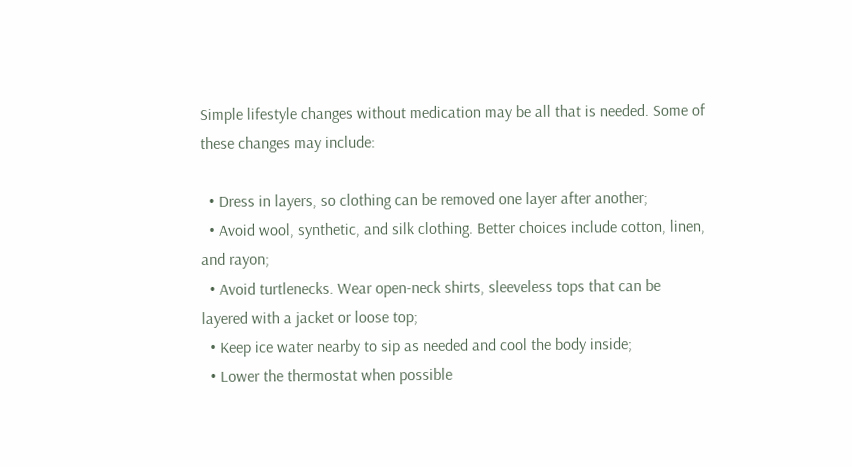Simple lifestyle changes without medication may be all that is needed. Some of these changes may include:

  • Dress in layers, so clothing can be removed one layer after another;
  • Avoid wool, synthetic, and silk clothing. Better choices include cotton, linen, and rayon;
  • Avoid turtlenecks. Wear open-neck shirts, sleeveless tops that can be layered with a jacket or loose top;
  • Keep ice water nearby to sip as needed and cool the body inside;
  • Lower the thermostat when possible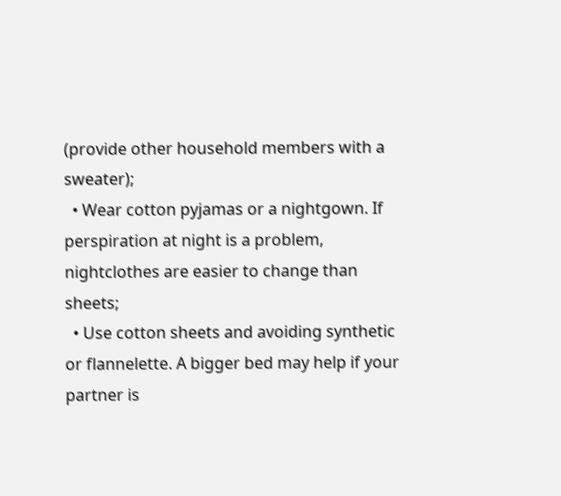(provide other household members with a sweater);
  • Wear cotton pyjamas or a nightgown. If perspiration at night is a problem, nightclothes are easier to change than sheets;
  • Use cotton sheets and avoiding synthetic or flannelette. A bigger bed may help if your partner is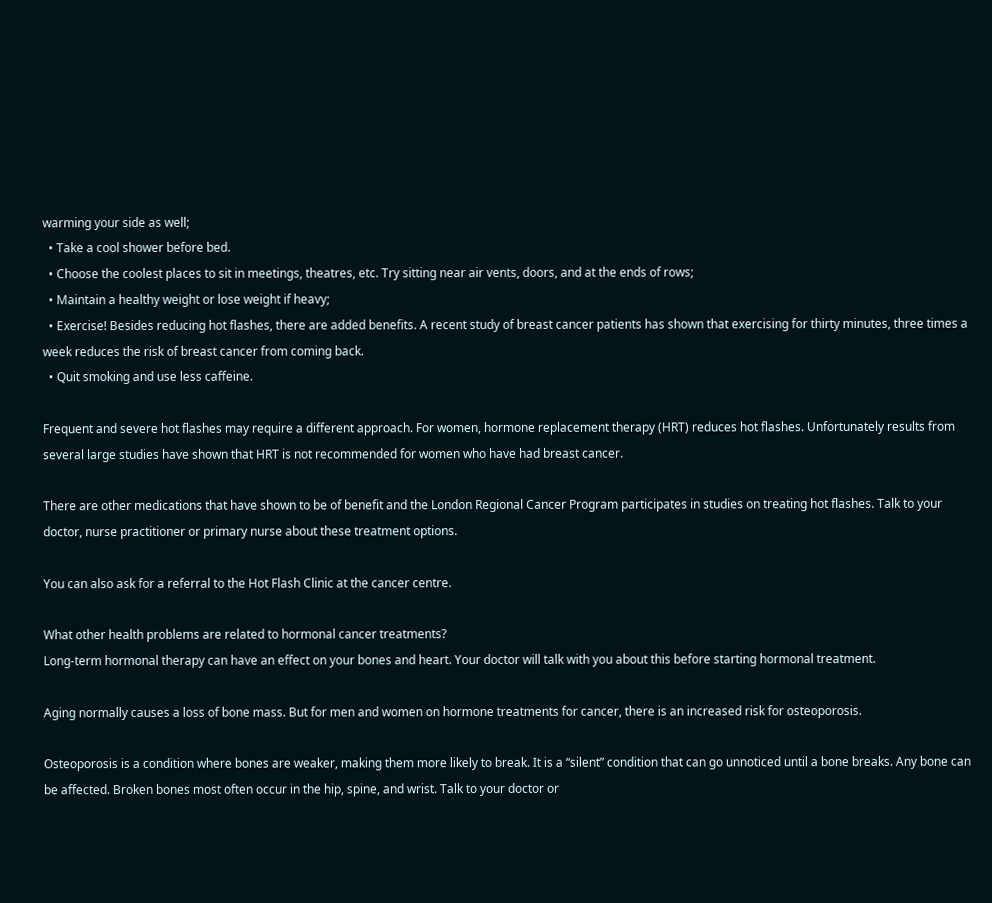warming your side as well;
  • Take a cool shower before bed.
  • Choose the coolest places to sit in meetings, theatres, etc. Try sitting near air vents, doors, and at the ends of rows;
  • Maintain a healthy weight or lose weight if heavy;
  • Exercise! Besides reducing hot flashes, there are added benefits. A recent study of breast cancer patients has shown that exercising for thirty minutes, three times a week reduces the risk of breast cancer from coming back.
  • Quit smoking and use less caffeine.

Frequent and severe hot flashes may require a different approach. For women, hormone replacement therapy (HRT) reduces hot flashes. Unfortunately results from several large studies have shown that HRT is not recommended for women who have had breast cancer.

There are other medications that have shown to be of benefit and the London Regional Cancer Program participates in studies on treating hot flashes. Talk to your doctor, nurse practitioner or primary nurse about these treatment options.

You can also ask for a referral to the Hot Flash Clinic at the cancer centre.

What other health problems are related to hormonal cancer treatments?
Long-term hormonal therapy can have an effect on your bones and heart. Your doctor will talk with you about this before starting hormonal treatment.

Aging normally causes a loss of bone mass. But for men and women on hormone treatments for cancer, there is an increased risk for osteoporosis.

Osteoporosis is a condition where bones are weaker, making them more likely to break. It is a “silent” condition that can go unnoticed until a bone breaks. Any bone can be affected. Broken bones most often occur in the hip, spine, and wrist. Talk to your doctor or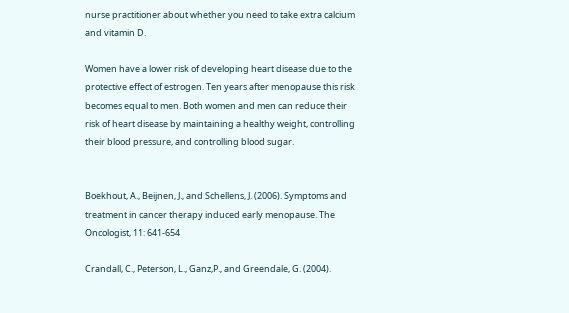nurse practitioner about whether you need to take extra calcium and vitamin D.

Women have a lower risk of developing heart disease due to the protective effect of estrogen. Ten years after menopause this risk becomes equal to men. Both women and men can reduce their risk of heart disease by maintaining a healthy weight, controlling their blood pressure, and controlling blood sugar.


Boekhout, A., Beijnen, J., and Schellens, J. (2006). Symptoms and treatment in cancer therapy induced early menopause. The Oncologist, 11: 641-654

Crandall, C., Peterson, L., Ganz,P., and Greendale, G. (2004).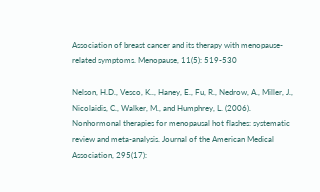Association of breast cancer and its therapy with menopause-related symptoms. Menopause, 11(5): 519-530

Nelson, H.D., Vesco, K.., Haney, E., Fu, R., Nedrow, A., Miller, J., Nicolaidis, C., Walker, M., and Humphrey, L. (2006). Nonhormonal therapies for menopausal hot flashes: systematic review and meta-analysis. Journal of the American Medical Association, 295(17):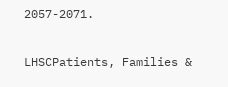2057-2071.

LHSCPatients, Families &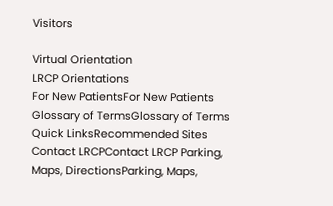Visitors

Virtual Orientation
LRCP Orientations
For New PatientsFor New Patients Glossary of TermsGlossary of Terms Quick LinksRecommended Sites Contact LRCPContact LRCP Parking, Maps, DirectionsParking, Maps,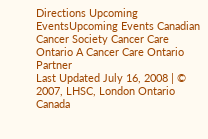Directions Upcoming EventsUpcoming Events Canadian Cancer Society Cancer Care Ontario A Cancer Care Ontario Partner
Last Updated July 16, 2008 | © 2007, LHSC, London Ontario Canada